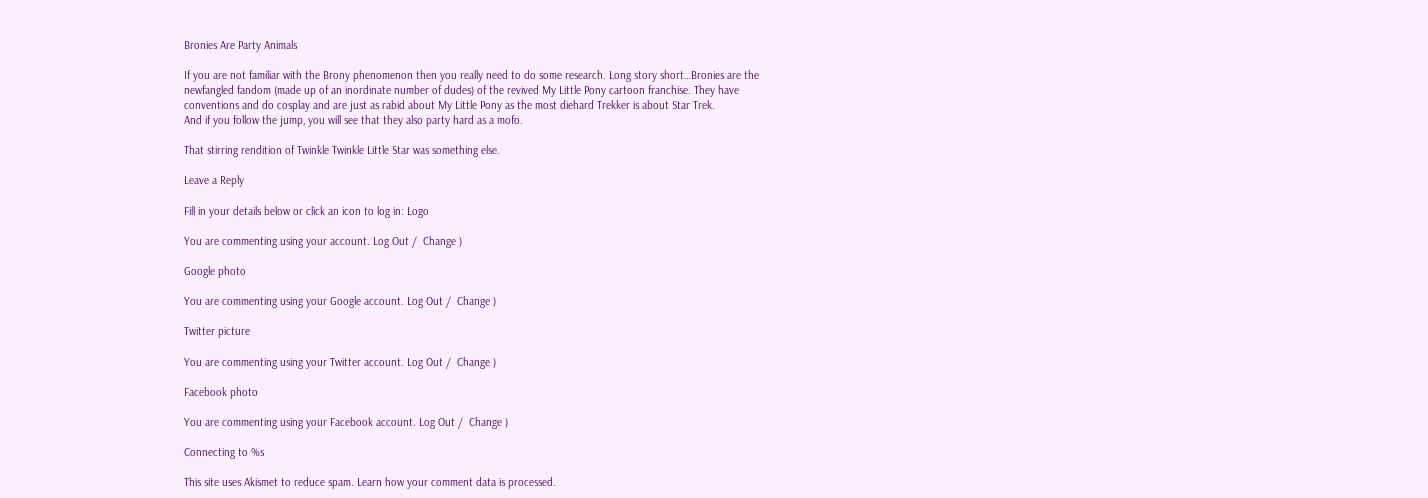Bronies Are Party Animals

If you are not familiar with the Brony phenomenon then you really need to do some research. Long story short…Bronies are the newfangled fandom (made up of an inordinate number of dudes) of the revived My Little Pony cartoon franchise. They have conventions and do cosplay and are just as rabid about My Little Pony as the most diehard Trekker is about Star Trek.
And if you follow the jump, you will see that they also party hard as a mofo.

That stirring rendition of Twinkle Twinkle Little Star was something else.

Leave a Reply

Fill in your details below or click an icon to log in: Logo

You are commenting using your account. Log Out /  Change )

Google photo

You are commenting using your Google account. Log Out /  Change )

Twitter picture

You are commenting using your Twitter account. Log Out /  Change )

Facebook photo

You are commenting using your Facebook account. Log Out /  Change )

Connecting to %s

This site uses Akismet to reduce spam. Learn how your comment data is processed.